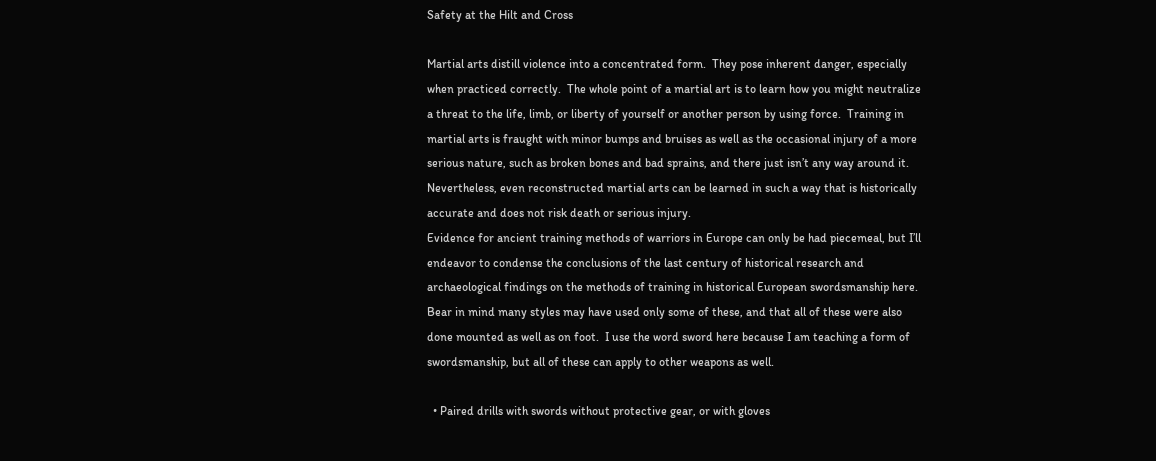Safety at the Hilt and Cross

Martial arts distill violence into a concentrated form.  They pose inherent danger, especially when practiced correctly.  The whole point of a martial art is to learn how you might neutralize a threat to the life, limb, or liberty of yourself or another person by using force.  Training in martial arts is fraught with minor bumps and bruises as well as the occasional injury of a more serious nature, such as broken bones and bad sprains, and there just isn’t any way around it.  Nevertheless, even reconstructed martial arts can be learned in such a way that is historically accurate and does not risk death or serious injury.
Evidence for ancient training methods of warriors in Europe can only be had piecemeal, but I’ll endeavor to condense the conclusions of the last century of historical research and archaeological findings on the methods of training in historical European swordsmanship here.  Bear in mind many styles may have used only some of these, and that all of these were also done mounted as well as on foot.  I use the word sword here because I am teaching a form of swordsmanship, but all of these can apply to other weapons as well.

  • Paired drills with swords without protective gear, or with gloves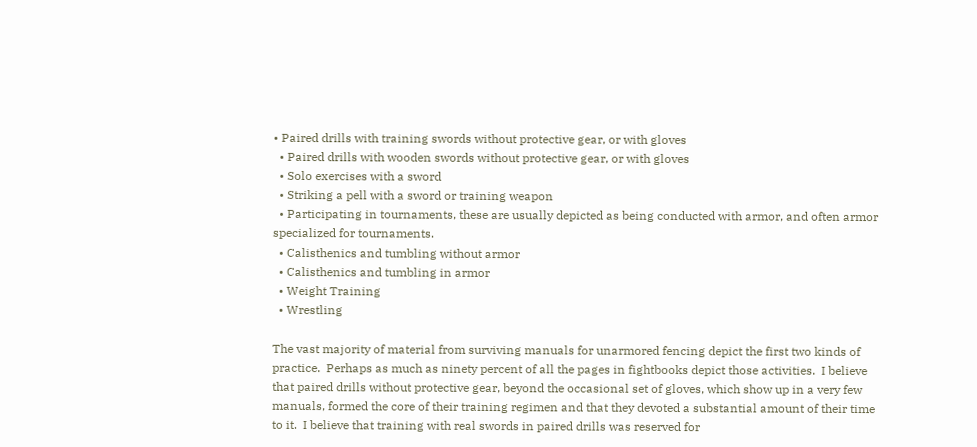• Paired drills with training swords without protective gear, or with gloves
  • Paired drills with wooden swords without protective gear, or with gloves
  • Solo exercises with a sword
  • Striking a pell with a sword or training weapon
  • Participating in tournaments, these are usually depicted as being conducted with armor, and often armor specialized for tournaments.
  • Calisthenics and tumbling without armor
  • Calisthenics and tumbling in armor
  • Weight Training
  • Wrestling

The vast majority of material from surviving manuals for unarmored fencing depict the first two kinds of practice.  Perhaps as much as ninety percent of all the pages in fightbooks depict those activities.  I believe that paired drills without protective gear, beyond the occasional set of gloves, which show up in a very few manuals, formed the core of their training regimen and that they devoted a substantial amount of their time to it.  I believe that training with real swords in paired drills was reserved for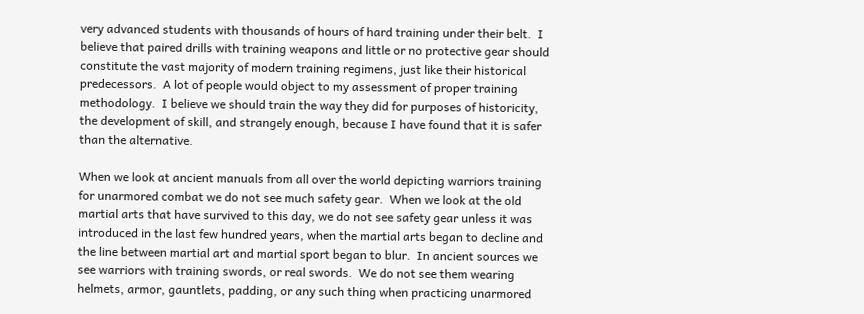very advanced students with thousands of hours of hard training under their belt.  I believe that paired drills with training weapons and little or no protective gear should constitute the vast majority of modern training regimens, just like their historical predecessors.  A lot of people would object to my assessment of proper training methodology.  I believe we should train the way they did for purposes of historicity, the development of skill, and strangely enough, because I have found that it is safer than the alternative.

When we look at ancient manuals from all over the world depicting warriors training for unarmored combat we do not see much safety gear.  When we look at the old martial arts that have survived to this day, we do not see safety gear unless it was introduced in the last few hundred years, when the martial arts began to decline and the line between martial art and martial sport began to blur.  In ancient sources we see warriors with training swords, or real swords.  We do not see them wearing helmets, armor, gauntlets, padding, or any such thing when practicing unarmored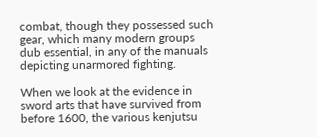combat, though they possessed such gear, which many modern groups dub essential, in any of the manuals depicting unarmored fighting.

When we look at the evidence in sword arts that have survived from before 1600, the various kenjutsu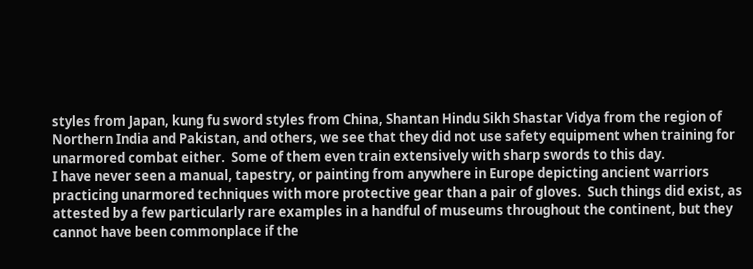styles from Japan, kung fu sword styles from China, Shantan Hindu Sikh Shastar Vidya from the region of Northern India and Pakistan, and others, we see that they did not use safety equipment when training for unarmored combat either.  Some of them even train extensively with sharp swords to this day.
I have never seen a manual, tapestry, or painting from anywhere in Europe depicting ancient warriors practicing unarmored techniques with more protective gear than a pair of gloves.  Such things did exist, as attested by a few particularly rare examples in a handful of museums throughout the continent, but they cannot have been commonplace if the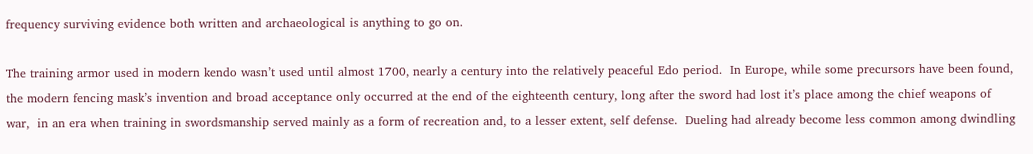frequency surviving evidence both written and archaeological is anything to go on.

The training armor used in modern kendo wasn’t used until almost 1700, nearly a century into the relatively peaceful Edo period.  In Europe, while some precursors have been found, the modern fencing mask’s invention and broad acceptance only occurred at the end of the eighteenth century, long after the sword had lost it’s place among the chief weapons of war,  in an era when training in swordsmanship served mainly as a form of recreation and, to a lesser extent, self defense.  Dueling had already become less common among dwindling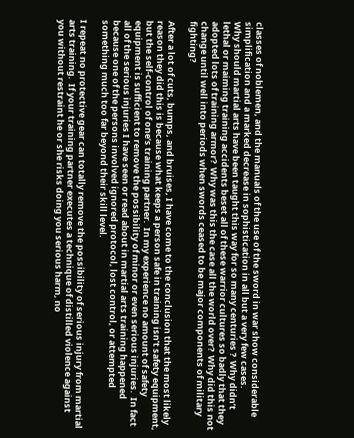classes of noblemen, and the manuals of the use of the sword in war show considerable simplification and a marked decrease in sophistication in all but a very few cases.
Why should martial arts have been taught this way for so many centuries ?  Why didn’t lethal or maiming training accidents beset all of these warrior cultures so badly that they adopted lots of training armor?  Why was this the case all the world over?  Why did this not change until well into periods when swords ceased to be major components of military fighting?

After a lot of cuts, bumps, and bruises, I have come to the conclusion that the most likely reason they did this is because what keeps a person safe in training isn’t safety equipment, but the self-control of one’s training partner.  In my experience no amount of safety equipment is sufficient to remove the possibility of minor or even serious injuries.  In fact all of the serious injuries I have seen or read about in martial arts training happened because one of the persons involved ignored protocol, lost control, or attempted something much too far beyond their skill level.

I repeat no protective gear can totally remove the possibility of serious injury from martial arts training.  If your training partner executes a technique of distilled violence against you without restraint he or she risks doing you serious harm, no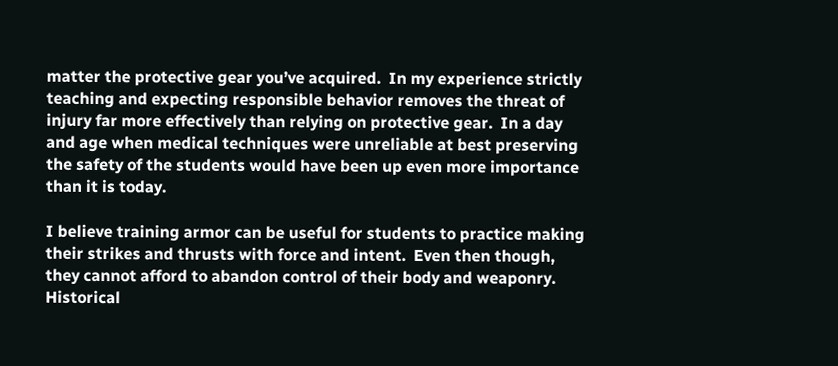matter the protective gear you’ve acquired.  In my experience strictly teaching and expecting responsible behavior removes the threat of injury far more effectively than relying on protective gear.  In a day and age when medical techniques were unreliable at best preserving the safety of the students would have been up even more importance than it is today.

I believe training armor can be useful for students to practice making their strikes and thrusts with force and intent.  Even then though, they cannot afford to abandon control of their body and weaponry.  Historical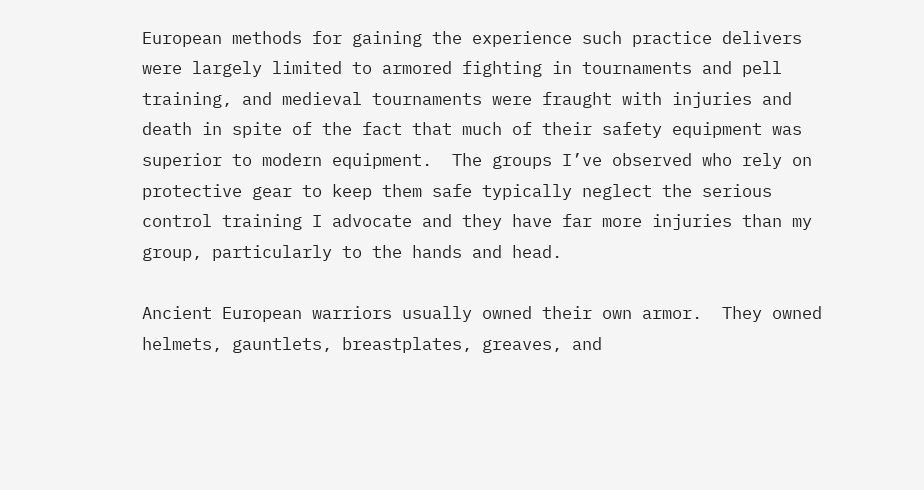European methods for gaining the experience such practice delivers were largely limited to armored fighting in tournaments and pell training, and medieval tournaments were fraught with injuries and death in spite of the fact that much of their safety equipment was superior to modern equipment.  The groups I’ve observed who rely on protective gear to keep them safe typically neglect the serious control training I advocate and they have far more injuries than my group, particularly to the hands and head.

Ancient European warriors usually owned their own armor.  They owned helmets, gauntlets, breastplates, greaves, and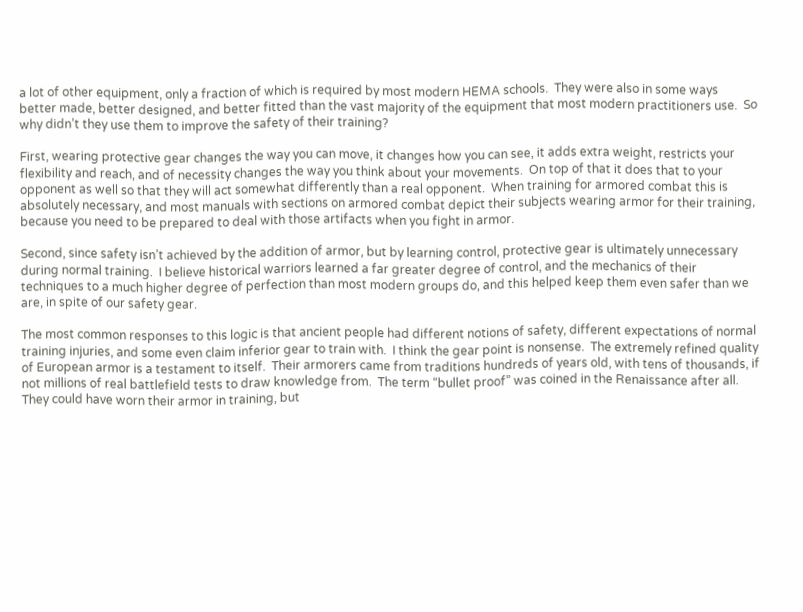a lot of other equipment, only a fraction of which is required by most modern HEMA schools.  They were also in some ways better made, better designed, and better fitted than the vast majority of the equipment that most modern practitioners use.  So why didn’t they use them to improve the safety of their training?

First, wearing protective gear changes the way you can move, it changes how you can see, it adds extra weight, restricts your flexibility and reach, and of necessity changes the way you think about your movements.  On top of that it does that to your opponent as well so that they will act somewhat differently than a real opponent.  When training for armored combat this is absolutely necessary, and most manuals with sections on armored combat depict their subjects wearing armor for their training, because you need to be prepared to deal with those artifacts when you fight in armor.

Second, since safety isn’t achieved by the addition of armor, but by learning control, protective gear is ultimately unnecessary during normal training.  I believe historical warriors learned a far greater degree of control, and the mechanics of their techniques to a much higher degree of perfection than most modern groups do, and this helped keep them even safer than we are, in spite of our safety gear.

The most common responses to this logic is that ancient people had different notions of safety, different expectations of normal training injuries, and some even claim inferior gear to train with.  I think the gear point is nonsense.  The extremely refined quality of European armor is a testament to itself.  Their armorers came from traditions hundreds of years old, with tens of thousands, if not millions of real battlefield tests to draw knowledge from.  The term “bullet proof” was coined in the Renaissance after all.  They could have worn their armor in training, but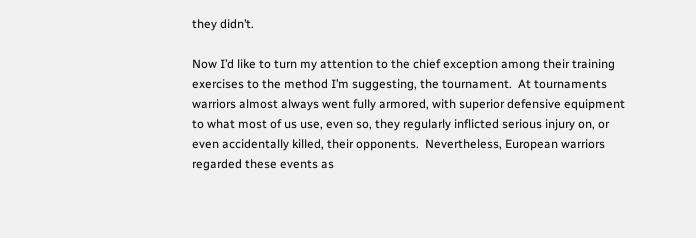they didn’t.

Now I’d like to turn my attention to the chief exception among their training exercises to the method I’m suggesting, the tournament.  At tournaments warriors almost always went fully armored, with superior defensive equipment to what most of us use, even so, they regularly inflicted serious injury on, or even accidentally killed, their opponents.  Nevertheless, European warriors regarded these events as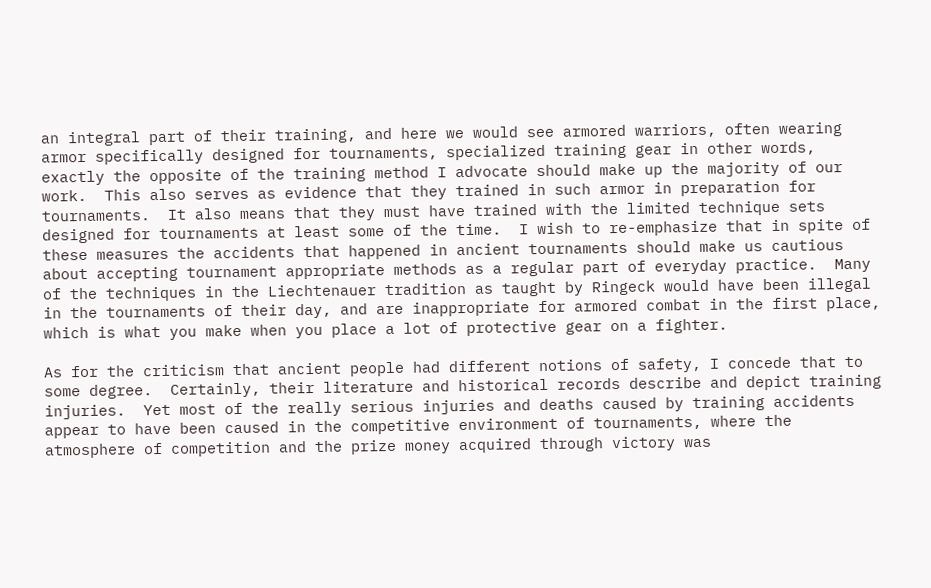an integral part of their training, and here we would see armored warriors, often wearing armor specifically designed for tournaments, specialized training gear in other words, exactly the opposite of the training method I advocate should make up the majority of our work.  This also serves as evidence that they trained in such armor in preparation for tournaments.  It also means that they must have trained with the limited technique sets designed for tournaments at least some of the time.  I wish to re-emphasize that in spite of these measures the accidents that happened in ancient tournaments should make us cautious about accepting tournament appropriate methods as a regular part of everyday practice.  Many of the techniques in the Liechtenauer tradition as taught by Ringeck would have been illegal in the tournaments of their day, and are inappropriate for armored combat in the first place, which is what you make when you place a lot of protective gear on a fighter.

As for the criticism that ancient people had different notions of safety, I concede that to some degree.  Certainly, their literature and historical records describe and depict training injuries.  Yet most of the really serious injuries and deaths caused by training accidents appear to have been caused in the competitive environment of tournaments, where the atmosphere of competition and the prize money acquired through victory was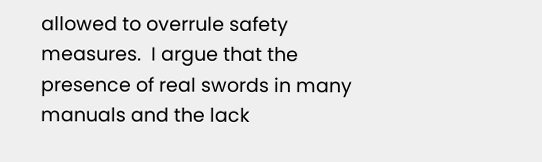allowed to overrule safety measures.  I argue that the presence of real swords in many manuals and the lack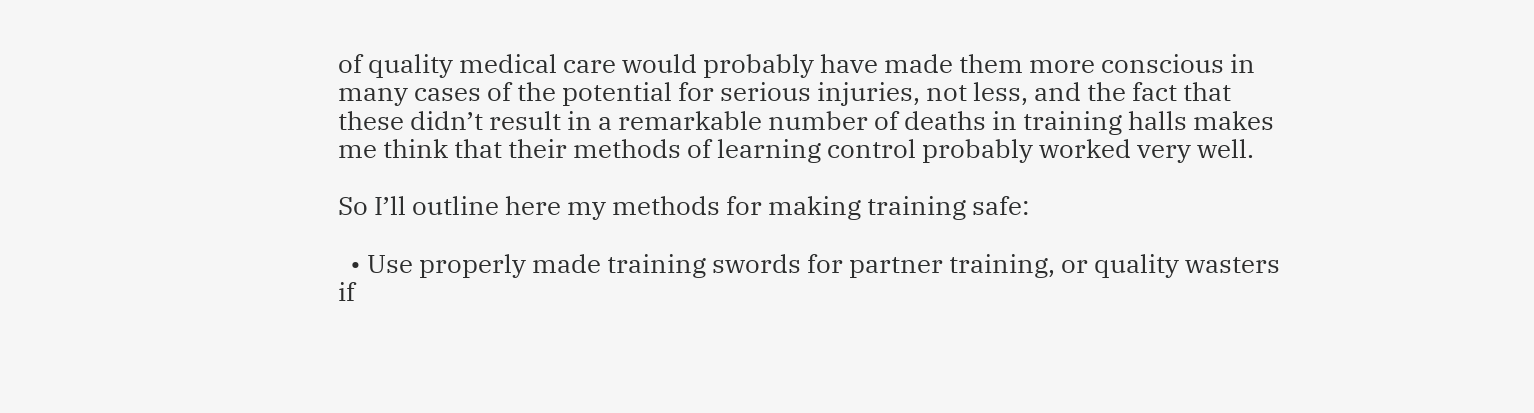of quality medical care would probably have made them more conscious in many cases of the potential for serious injuries, not less, and the fact that these didn’t result in a remarkable number of deaths in training halls makes me think that their methods of learning control probably worked very well.

So I’ll outline here my methods for making training safe:

  • Use properly made training swords for partner training, or quality wasters if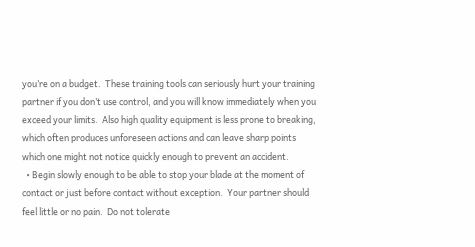you’re on a budget.  These training tools can seriously hurt your training partner if you don’t use control, and you will know immediately when you exceed your limits.  Also high quality equipment is less prone to breaking, which often produces unforeseen actions and can leave sharp points which one might not notice quickly enough to prevent an accident.
  • Begin slowly enough to be able to stop your blade at the moment of contact or just before contact without exception.  Your partner should feel little or no pain.  Do not tolerate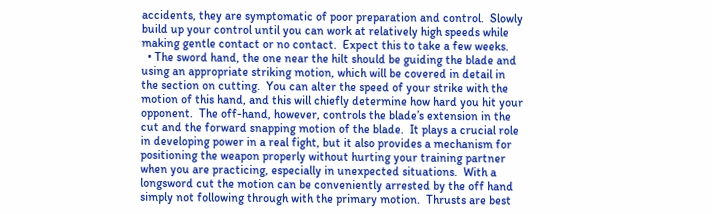accidents, they are symptomatic of poor preparation and control.  Slowly build up your control until you can work at relatively high speeds while making gentle contact or no contact.  Expect this to take a few weeks.
  • The sword hand, the one near the hilt should be guiding the blade and using an appropriate striking motion, which will be covered in detail in the section on cutting.  You can alter the speed of your strike with the motion of this hand, and this will chiefly determine how hard you hit your opponent.  The off-hand, however, controls the blade’s extension in the cut and the forward snapping motion of the blade.  It plays a crucial role in developing power in a real fight, but it also provides a mechanism for positioning the weapon properly without hurting your training partner when you are practicing, especially in unexpected situations.  With a longsword cut the motion can be conveniently arrested by the off hand simply not following through with the primary motion.  Thrusts are best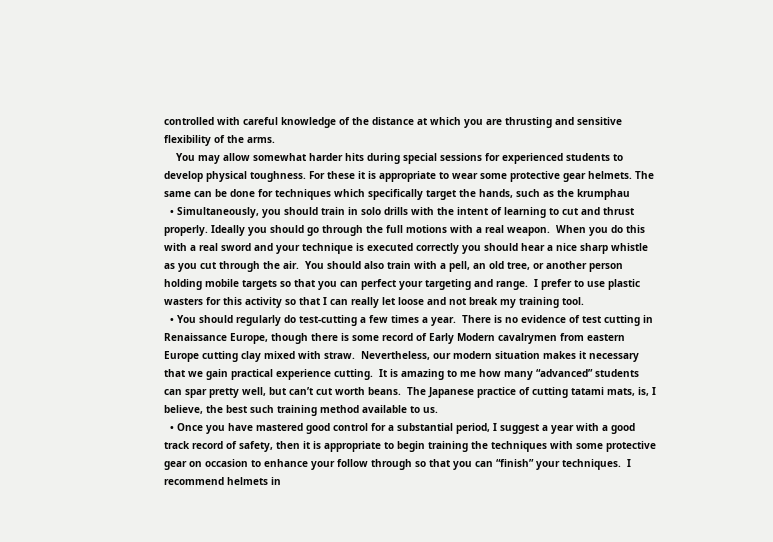controlled with careful knowledge of the distance at which you are thrusting and sensitive flexibility of the arms.
    You may allow somewhat harder hits during special sessions for experienced students to develop physical toughness. For these it is appropriate to wear some protective gear helmets. The same can be done for techniques which specifically target the hands, such as the krumphau
  • Simultaneously, you should train in solo drills with the intent of learning to cut and thrust properly. Ideally you should go through the full motions with a real weapon.  When you do this with a real sword and your technique is executed correctly you should hear a nice sharp whistle as you cut through the air.  You should also train with a pell, an old tree, or another person holding mobile targets so that you can perfect your targeting and range.  I prefer to use plastic wasters for this activity so that I can really let loose and not break my training tool.
  • You should regularly do test-cutting a few times a year.  There is no evidence of test cutting in Renaissance Europe, though there is some record of Early Modern cavalrymen from eastern Europe cutting clay mixed with straw.  Nevertheless, our modern situation makes it necessary that we gain practical experience cutting.  It is amazing to me how many “advanced” students can spar pretty well, but can’t cut worth beans.  The Japanese practice of cutting tatami mats, is, I believe, the best such training method available to us.
  • Once you have mastered good control for a substantial period, I suggest a year with a good track record of safety, then it is appropriate to begin training the techniques with some protective gear on occasion to enhance your follow through so that you can “finish” your techniques.  I recommend helmets in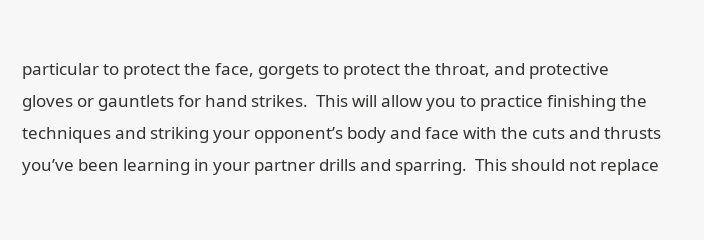particular to protect the face, gorgets to protect the throat, and protective gloves or gauntlets for hand strikes.  This will allow you to practice finishing the techniques and striking your opponent’s body and face with the cuts and thrusts you’ve been learning in your partner drills and sparring.  This should not replace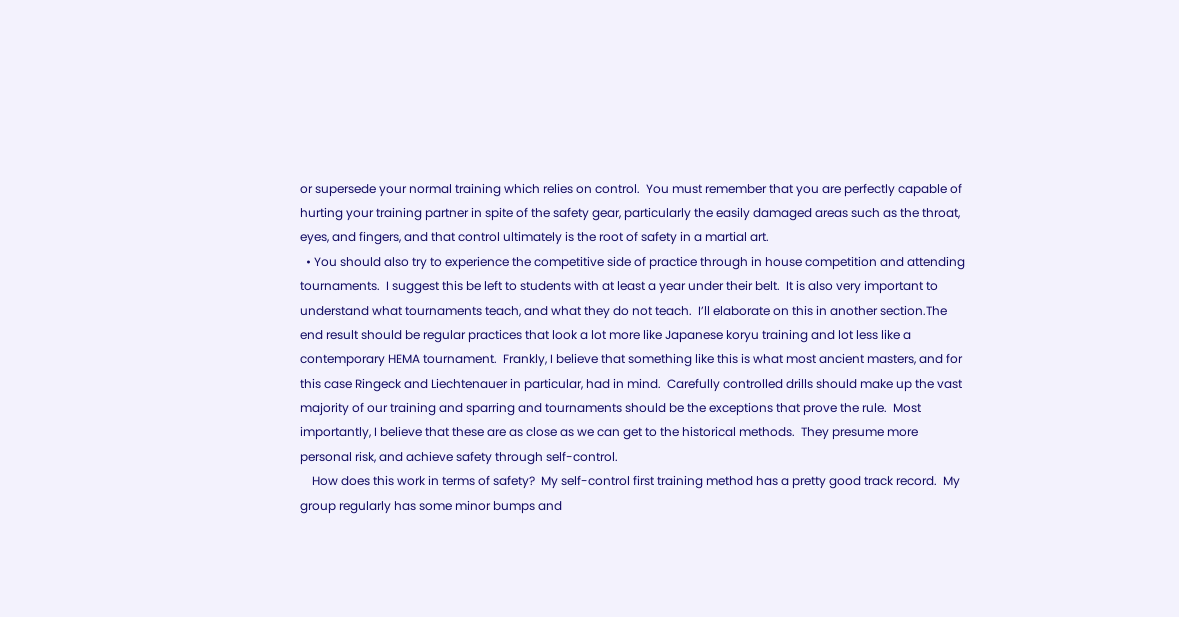or supersede your normal training which relies on control.  You must remember that you are perfectly capable of hurting your training partner in spite of the safety gear, particularly the easily damaged areas such as the throat, eyes, and fingers, and that control ultimately is the root of safety in a martial art.
  • You should also try to experience the competitive side of practice through in house competition and attending tournaments.  I suggest this be left to students with at least a year under their belt.  It is also very important to understand what tournaments teach, and what they do not teach.  I’ll elaborate on this in another section.The end result should be regular practices that look a lot more like Japanese koryu training and lot less like a contemporary HEMA tournament.  Frankly, I believe that something like this is what most ancient masters, and for this case Ringeck and Liechtenauer in particular, had in mind.  Carefully controlled drills should make up the vast majority of our training and sparring and tournaments should be the exceptions that prove the rule.  Most importantly, I believe that these are as close as we can get to the historical methods.  They presume more personal risk, and achieve safety through self-control.
    How does this work in terms of safety?  My self-control first training method has a pretty good track record.  My group regularly has some minor bumps and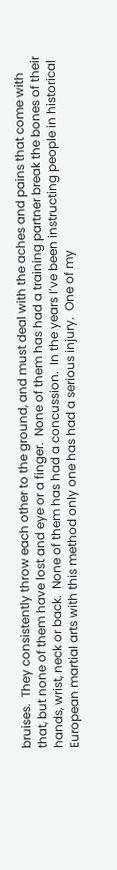bruises.  They consistently throw each other to the ground, and must deal with the aches and pains that come with that, but none of them have lost and eye or a finger.  None of them has had a training partner break the bones of their hands, wrist, neck or back.  None of them has had a concussion.  In the years I’ve been instructing people in historical European martial arts with this method only one has had a serious injury.  One of my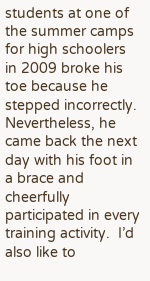students at one of the summer camps for high schoolers in 2009 broke his toe because he stepped incorrectly.  Nevertheless, he came back the next day with his foot in a brace and cheerfully participated in every training activity.  I’d also like to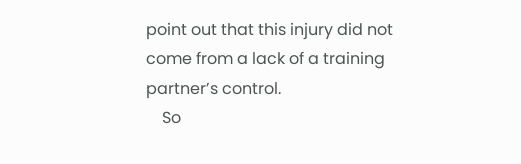point out that this injury did not come from a lack of a training partner’s control.
    So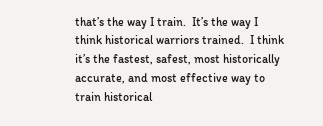that’s the way I train.  It’s the way I think historical warriors trained.  I think it’s the fastest, safest, most historically accurate, and most effective way to train historical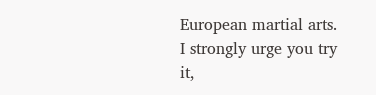European martial arts.  I strongly urge you try it,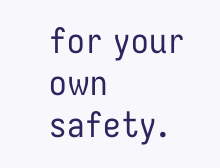for your own safety.